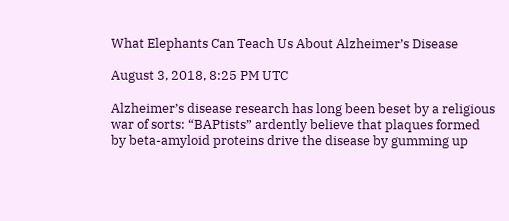What Elephants Can Teach Us About Alzheimer’s Disease

August 3, 2018, 8:25 PM UTC

Alzheimer’s disease research has long been beset by a religious war of sorts: “BAPtists” ardently believe that plaques formed by beta-amyloid proteins drive the disease by gumming up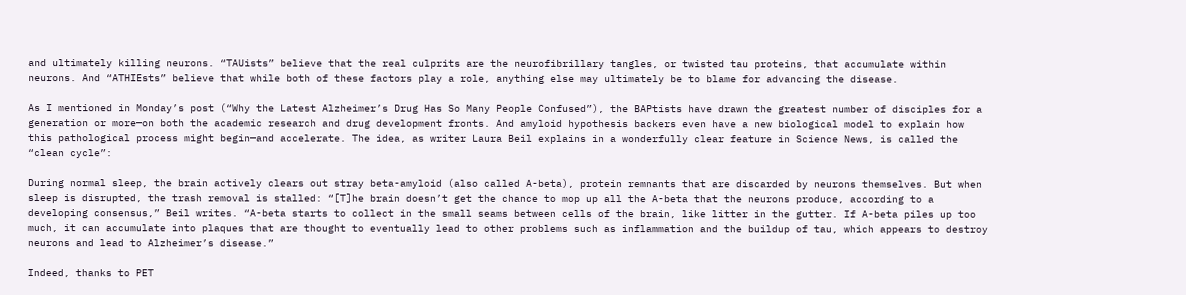and ultimately killing neurons. “TAUists” believe that the real culprits are the neurofibrillary tangles, or twisted tau proteins, that accumulate within neurons. And “ATHIEsts” believe that while both of these factors play a role, anything else may ultimately be to blame for advancing the disease.

As I mentioned in Monday’s post (“Why the Latest Alzheimer’s Drug Has So Many People Confused”), the BAPtists have drawn the greatest number of disciples for a generation or more—on both the academic research and drug development fronts. And amyloid hypothesis backers even have a new biological model to explain how this pathological process might begin—and accelerate. The idea, as writer Laura Beil explains in a wonderfully clear feature in Science News, is called the “clean cycle”:

During normal sleep, the brain actively clears out stray beta-amyloid (also called A-beta), protein remnants that are discarded by neurons themselves. But when sleep is disrupted, the trash removal is stalled: “[T]he brain doesn’t get the chance to mop up all the A-beta that the neurons produce, according to a developing consensus,” Beil writes. “A-beta starts to collect in the small seams between cells of the brain, like litter in the gutter. If A-beta piles up too much, it can accumulate into plaques that are thought to eventually lead to other problems such as inflammation and the buildup of tau, which appears to destroy neurons and lead to Alzheimer’s disease.”

Indeed, thanks to PET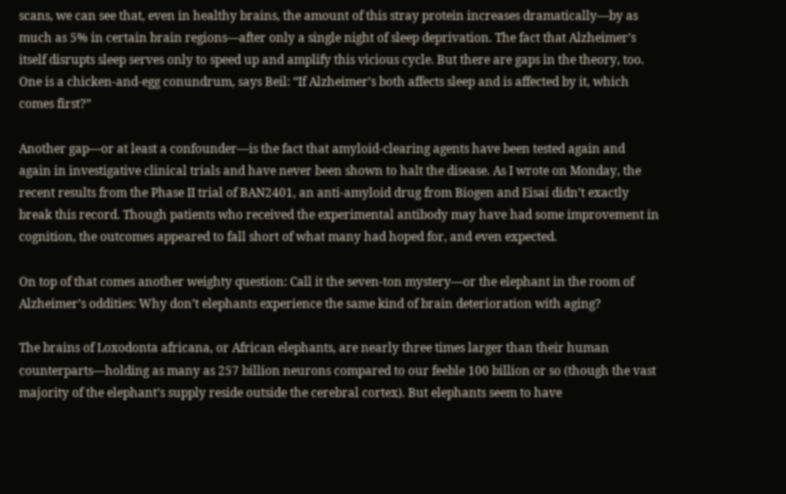scans, we can see that, even in healthy brains, the amount of this stray protein increases dramatically—by as much as 5% in certain brain regions—after only a single night of sleep deprivation. The fact that Alzheimer’s itself disrupts sleep serves only to speed up and amplify this vicious cycle. But there are gaps in the theory, too. One is a chicken-and-egg conundrum, says Beil: “If Alzheimer’s both affects sleep and is affected by it, which comes first?”

Another gap—or at least a confounder—is the fact that amyloid-clearing agents have been tested again and again in investigative clinical trials and have never been shown to halt the disease. As I wrote on Monday, the recent results from the Phase II trial of BAN2401, an anti-amyloid drug from Biogen and Eisai didn’t exactly break this record. Though patients who received the experimental antibody may have had some improvement in cognition, the outcomes appeared to fall short of what many had hoped for, and even expected.

On top of that comes another weighty question: Call it the seven-ton mystery—or the elephant in the room of Alzheimer’s oddities: Why don’t elephants experience the same kind of brain deterioration with aging?

The brains of Loxodonta africana, or African elephants, are nearly three times larger than their human counterparts—holding as many as 257 billion neurons compared to our feeble 100 billion or so (though the vast majority of the elephant’s supply reside outside the cerebral cortex). But elephants seem to have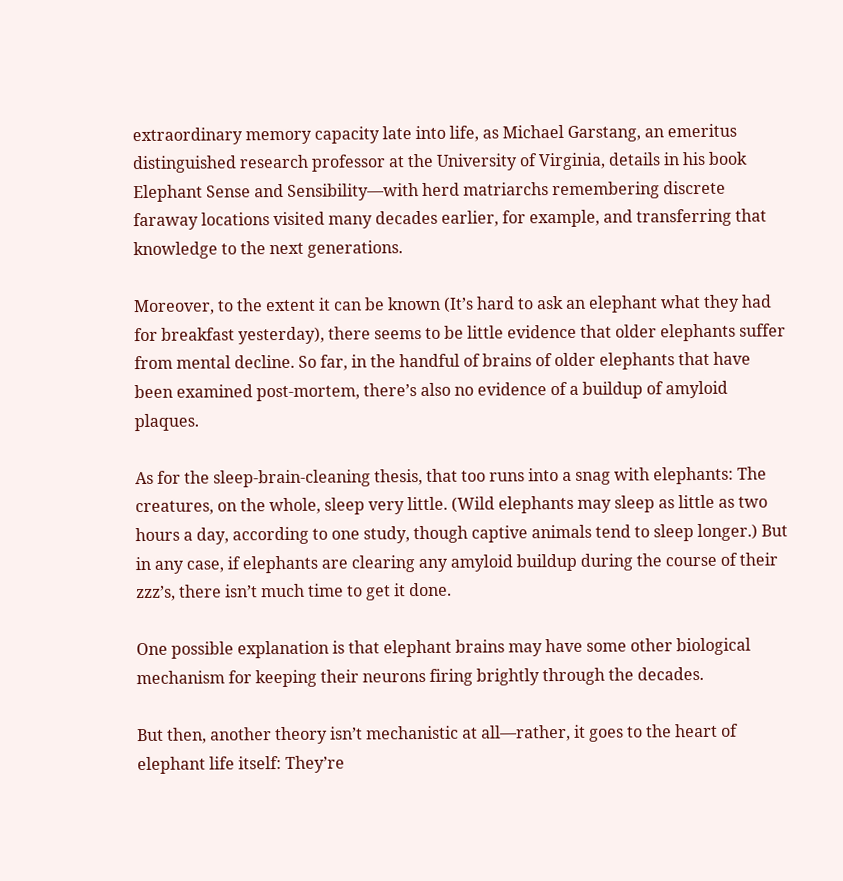extraordinary memory capacity late into life, as Michael Garstang, an emeritus distinguished research professor at the University of Virginia, details in his book Elephant Sense and Sensibility—with herd matriarchs remembering discrete faraway locations visited many decades earlier, for example, and transferring that knowledge to the next generations.

Moreover, to the extent it can be known (It’s hard to ask an elephant what they had for breakfast yesterday), there seems to be little evidence that older elephants suffer from mental decline. So far, in the handful of brains of older elephants that have been examined post-mortem, there’s also no evidence of a buildup of amyloid plaques.

As for the sleep-brain-cleaning thesis, that too runs into a snag with elephants: The creatures, on the whole, sleep very little. (Wild elephants may sleep as little as two hours a day, according to one study, though captive animals tend to sleep longer.) But in any case, if elephants are clearing any amyloid buildup during the course of their zzz’s, there isn’t much time to get it done.

One possible explanation is that elephant brains may have some other biological mechanism for keeping their neurons firing brightly through the decades.

But then, another theory isn’t mechanistic at all—rather, it goes to the heart of elephant life itself: They’re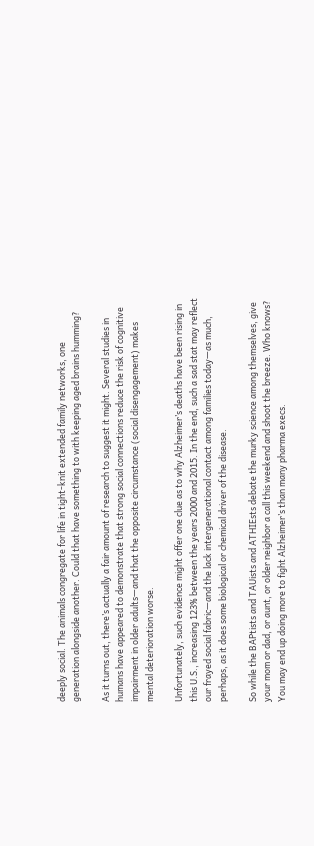deeply social. The animals congregate for life in tight-knit extended family networks, one generation alongside another. Could that have something to with keeping aged brains humming?

As it turns out, there’s actually a fair amount of research to suggest it might. Several studies in humans have appeared to demonstrate that strong social connections reduce the risk of cognitive impairment in older adults—and that the opposite circumstance (social disengagement) makes mental deterioration worse.

Unfortunately, such evidence might offer one clue as to why Alzheimer’s deaths have been rising in this U.S., increasing 123% between the years 2000 and 2015. In the end, such a sad stat may reflect our frayed social fabric—and the lack intergenerational contact among families today—as much, perhaps, as it does some biological or chemical driver of the disease.

So while the BAPtists and TAUists and ATHIEsts debate the murky science among themselves, give your mom or dad, or aunt, or older neighbor a call this weekend and shoot the breeze. Who knows? You may end up doing more to fight Alzheimer’s than many pharma execs.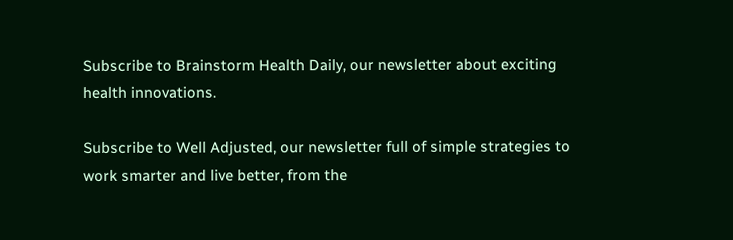Subscribe to Brainstorm Health Daily, our newsletter about exciting health innovations.

Subscribe to Well Adjusted, our newsletter full of simple strategies to work smarter and live better, from the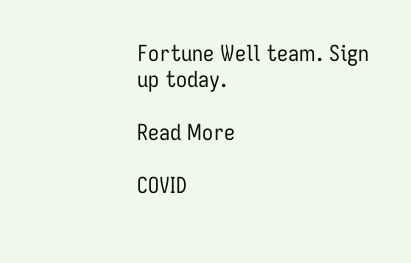Fortune Well team. Sign up today.

Read More

COVID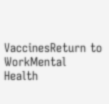VaccinesReturn to WorkMental Health